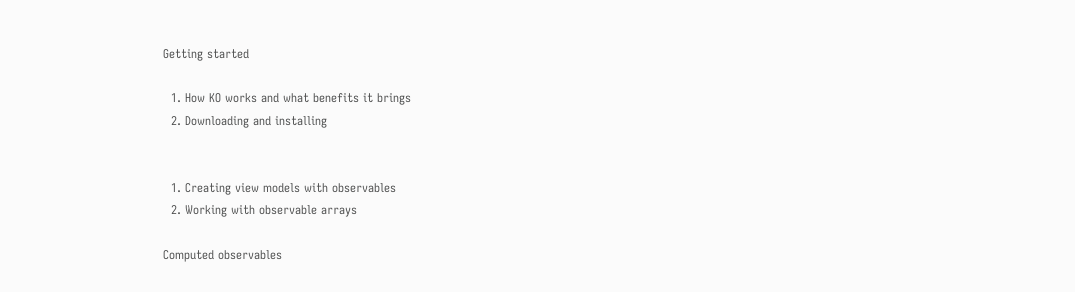Getting started

  1. How KO works and what benefits it brings
  2. Downloading and installing


  1. Creating view models with observables
  2. Working with observable arrays

Computed observables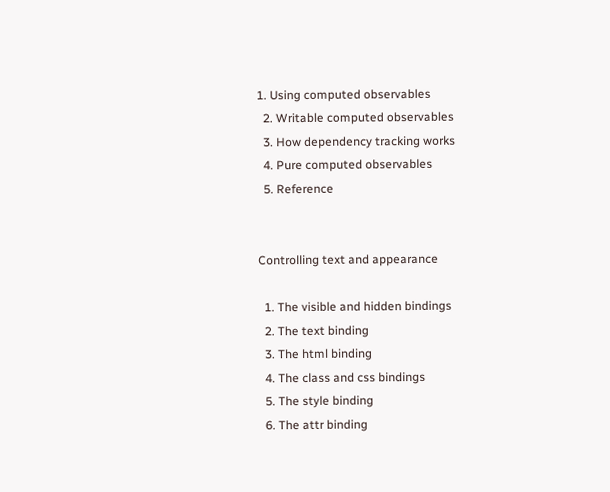1. Using computed observables
  2. Writable computed observables
  3. How dependency tracking works
  4. Pure computed observables
  5. Reference


Controlling text and appearance

  1. The visible and hidden bindings
  2. The text binding
  3. The html binding
  4. The class and css bindings
  5. The style binding
  6. The attr binding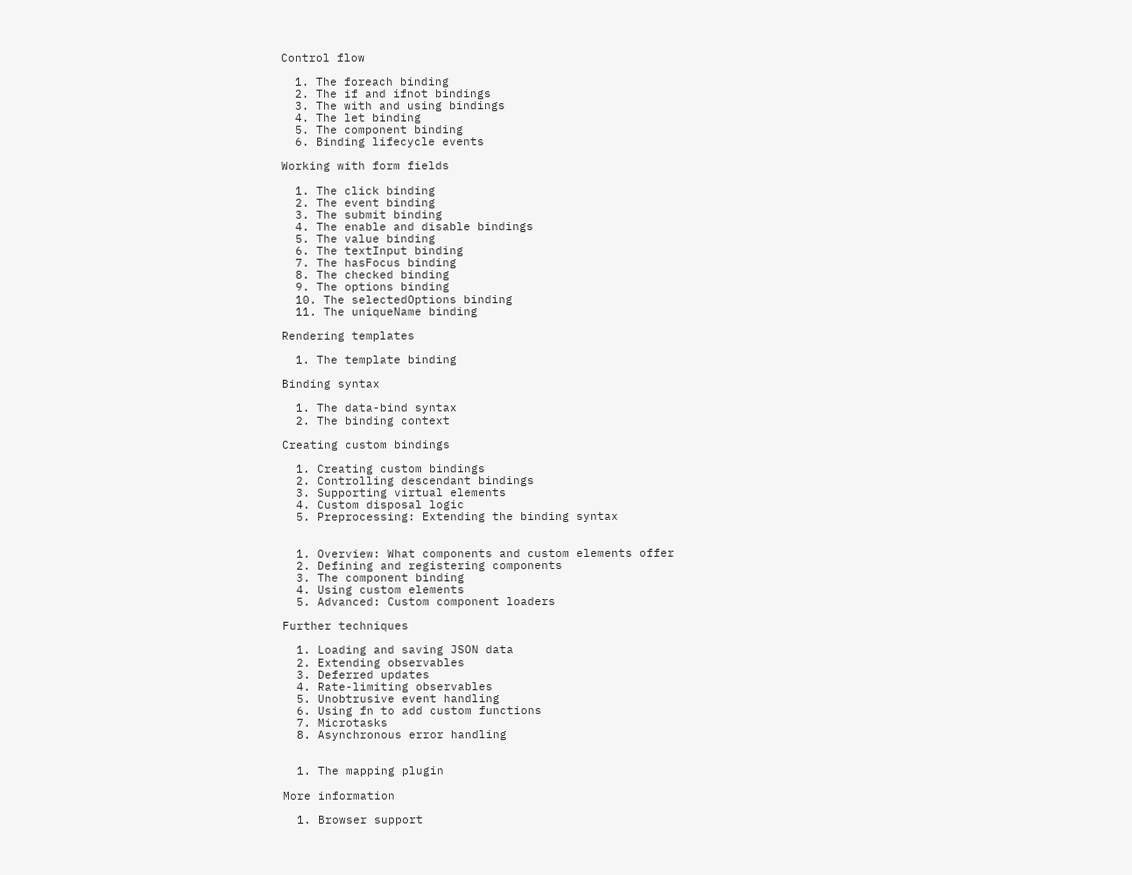Control flow

  1. The foreach binding
  2. The if and ifnot bindings
  3. The with and using bindings
  4. The let binding
  5. The component binding
  6. Binding lifecycle events

Working with form fields

  1. The click binding
  2. The event binding
  3. The submit binding
  4. The enable and disable bindings
  5. The value binding
  6. The textInput binding
  7. The hasFocus binding
  8. The checked binding
  9. The options binding
  10. The selectedOptions binding
  11. The uniqueName binding

Rendering templates

  1. The template binding

Binding syntax

  1. The data-bind syntax
  2. The binding context

Creating custom bindings

  1. Creating custom bindings
  2. Controlling descendant bindings
  3. Supporting virtual elements
  4. Custom disposal logic
  5. Preprocessing: Extending the binding syntax


  1. Overview: What components and custom elements offer
  2. Defining and registering components
  3. The component binding
  4. Using custom elements
  5. Advanced: Custom component loaders

Further techniques

  1. Loading and saving JSON data
  2. Extending observables
  3. Deferred updates
  4. Rate-limiting observables
  5. Unobtrusive event handling
  6. Using fn to add custom functions
  7. Microtasks
  8. Asynchronous error handling


  1. The mapping plugin

More information

  1. Browser support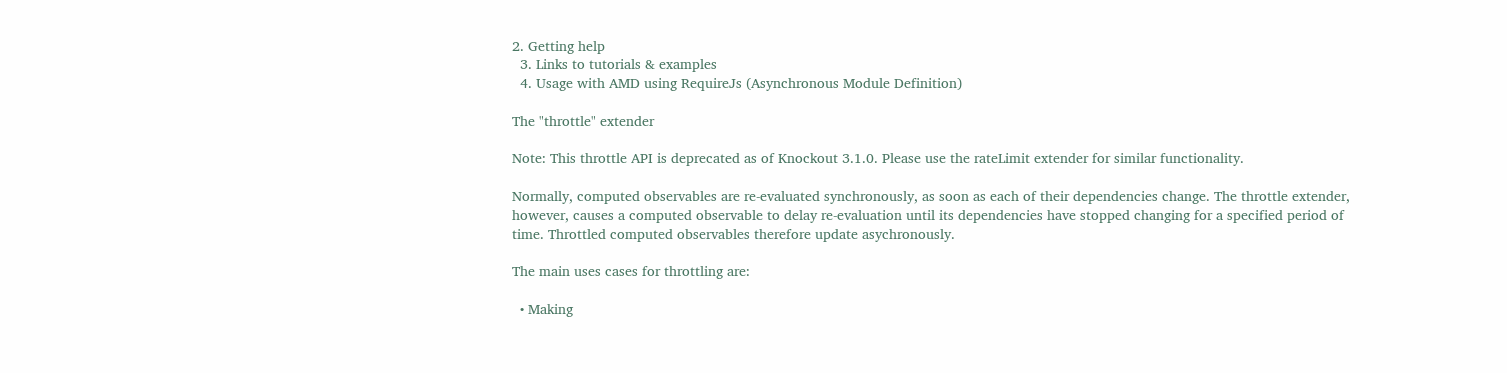2. Getting help
  3. Links to tutorials & examples
  4. Usage with AMD using RequireJs (Asynchronous Module Definition)

The "throttle" extender

Note: This throttle API is deprecated as of Knockout 3.1.0. Please use the rateLimit extender for similar functionality.

Normally, computed observables are re-evaluated synchronously, as soon as each of their dependencies change. The throttle extender, however, causes a computed observable to delay re-evaluation until its dependencies have stopped changing for a specified period of time. Throttled computed observables therefore update asychronously.

The main uses cases for throttling are:

  • Making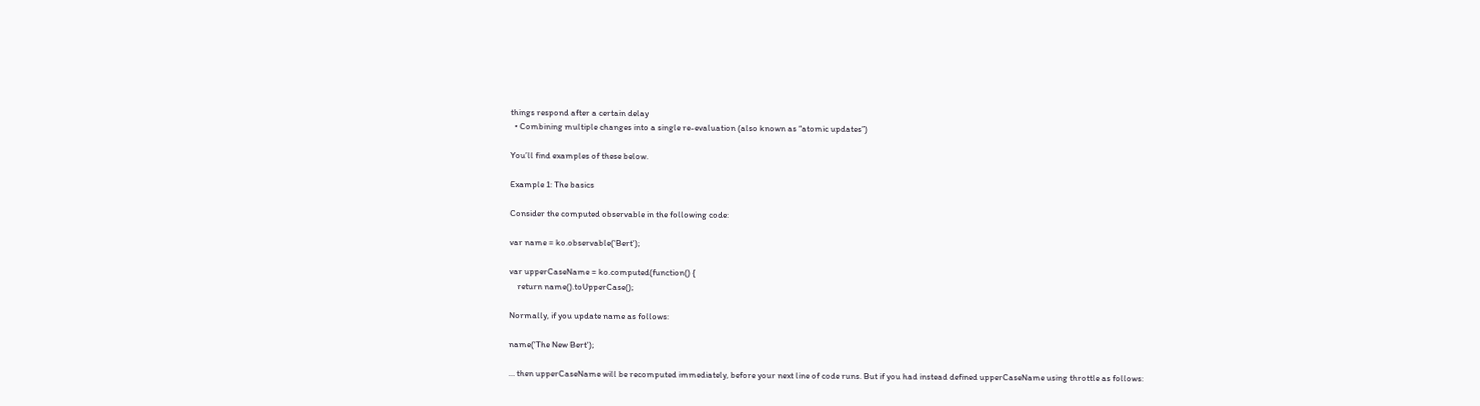things respond after a certain delay
  • Combining multiple changes into a single re-evaluation (also known as “atomic updates”)

You’ll find examples of these below.

Example 1: The basics

Consider the computed observable in the following code:

var name = ko.observable('Bert');

var upperCaseName = ko.computed(function() {
    return name().toUpperCase();

Normally, if you update name as follows:

name('The New Bert');

… then upperCaseName will be recomputed immediately, before your next line of code runs. But if you had instead defined upperCaseName using throttle as follows: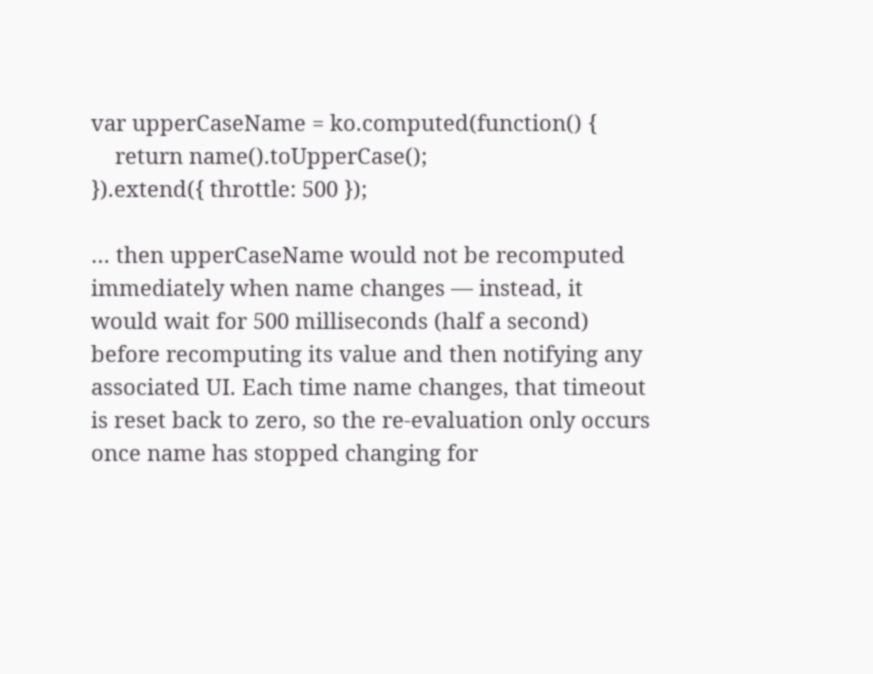var upperCaseName = ko.computed(function() {
    return name().toUpperCase();
}).extend({ throttle: 500 });

… then upperCaseName would not be recomputed immediately when name changes — instead, it would wait for 500 milliseconds (half a second) before recomputing its value and then notifying any associated UI. Each time name changes, that timeout is reset back to zero, so the re-evaluation only occurs once name has stopped changing for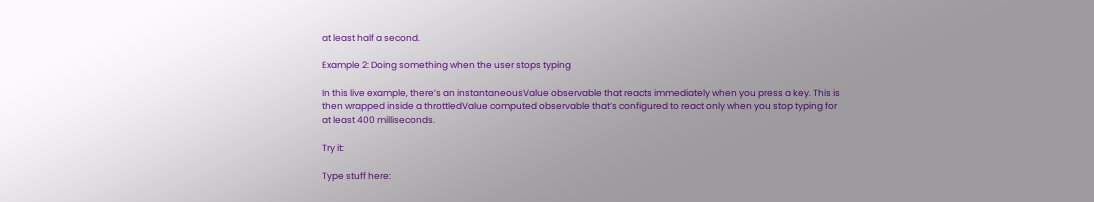at least half a second.

Example 2: Doing something when the user stops typing

In this live example, there’s an instantaneousValue observable that reacts immediately when you press a key. This is then wrapped inside a throttledValue computed observable that’s configured to react only when you stop typing for at least 400 milliseconds.

Try it:

Type stuff here: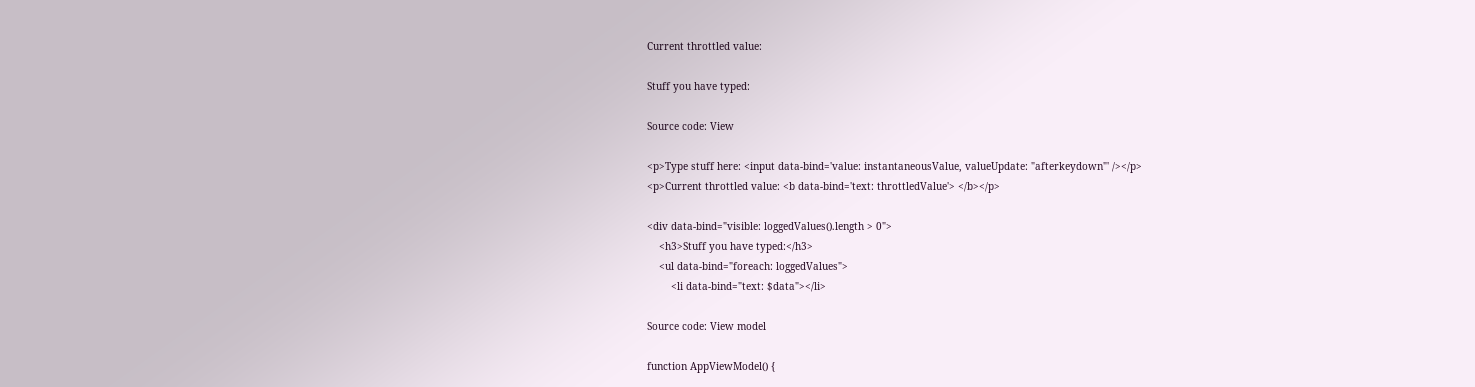Current throttled value:

Stuff you have typed:

Source code: View

<p>Type stuff here: <input data-bind='value: instantaneousValue, valueUpdate: "afterkeydown"' /></p>
<p>Current throttled value: <b data-bind='text: throttledValue'> </b></p>

<div data-bind="visible: loggedValues().length > 0">
    <h3>Stuff you have typed:</h3>
    <ul data-bind="foreach: loggedValues">
        <li data-bind="text: $data"></li>

Source code: View model

function AppViewModel() {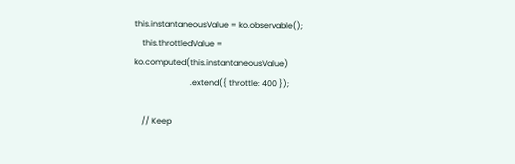this.instantaneousValue = ko.observable();
    this.throttledValue = ko.computed(this.instantaneousValue)
                            .extend({ throttle: 400 });

    // Keep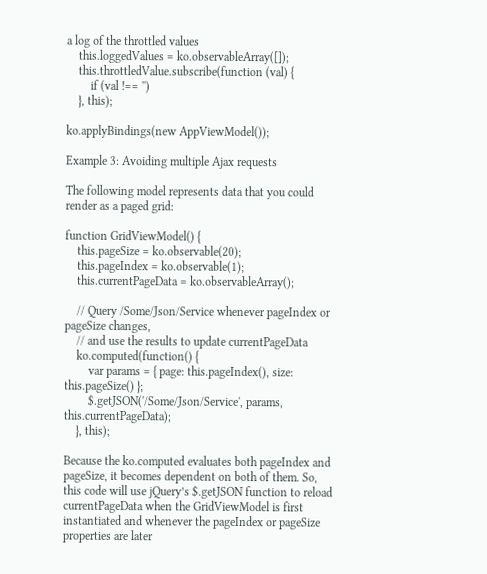a log of the throttled values
    this.loggedValues = ko.observableArray([]);
    this.throttledValue.subscribe(function (val) {
        if (val !== '')
    }, this);

ko.applyBindings(new AppViewModel());

Example 3: Avoiding multiple Ajax requests

The following model represents data that you could render as a paged grid:

function GridViewModel() {
    this.pageSize = ko.observable(20);
    this.pageIndex = ko.observable(1);
    this.currentPageData = ko.observableArray();

    // Query /Some/Json/Service whenever pageIndex or pageSize changes,
    // and use the results to update currentPageData
    ko.computed(function() {
        var params = { page: this.pageIndex(), size: this.pageSize() };
        $.getJSON('/Some/Json/Service', params, this.currentPageData);
    }, this);

Because the ko.computed evaluates both pageIndex and pageSize, it becomes dependent on both of them. So, this code will use jQuery’s $.getJSON function to reload currentPageData when the GridViewModel is first instantiated and whenever the pageIndex or pageSize properties are later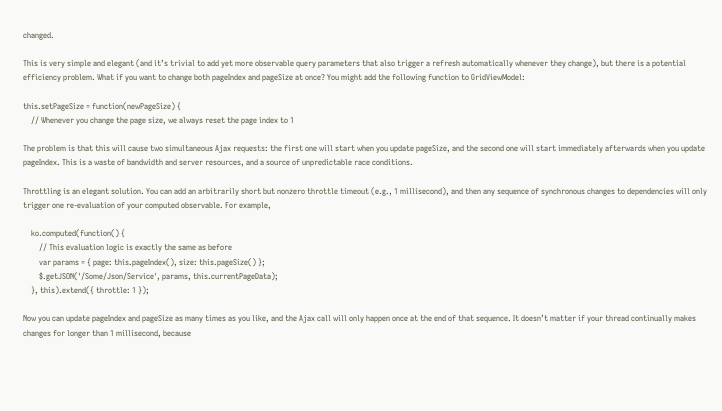changed.

This is very simple and elegant (and it’s trivial to add yet more observable query parameters that also trigger a refresh automatically whenever they change), but there is a potential efficiency problem. What if you want to change both pageIndex and pageSize at once? You might add the following function to GridViewModel:

this.setPageSize = function(newPageSize) {
    // Whenever you change the page size, we always reset the page index to 1

The problem is that this will cause two simultaneous Ajax requests: the first one will start when you update pageSize, and the second one will start immediately afterwards when you update pageIndex. This is a waste of bandwidth and server resources, and a source of unpredictable race conditions.

Throttling is an elegant solution. You can add an arbitrarily short but nonzero throttle timeout (e.g., 1 millisecond), and then any sequence of synchronous changes to dependencies will only trigger one re-evaluation of your computed observable. For example,

    ko.computed(function() {
        // This evaluation logic is exactly the same as before
        var params = { page: this.pageIndex(), size: this.pageSize() };
        $.getJSON('/Some/Json/Service', params, this.currentPageData);
    }, this).extend({ throttle: 1 });

Now you can update pageIndex and pageSize as many times as you like, and the Ajax call will only happen once at the end of that sequence. It doesn’t matter if your thread continually makes changes for longer than 1 millisecond, because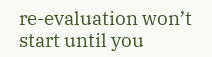re-evaluation won’t start until you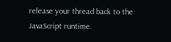release your thread back to the JavaScript runtime.